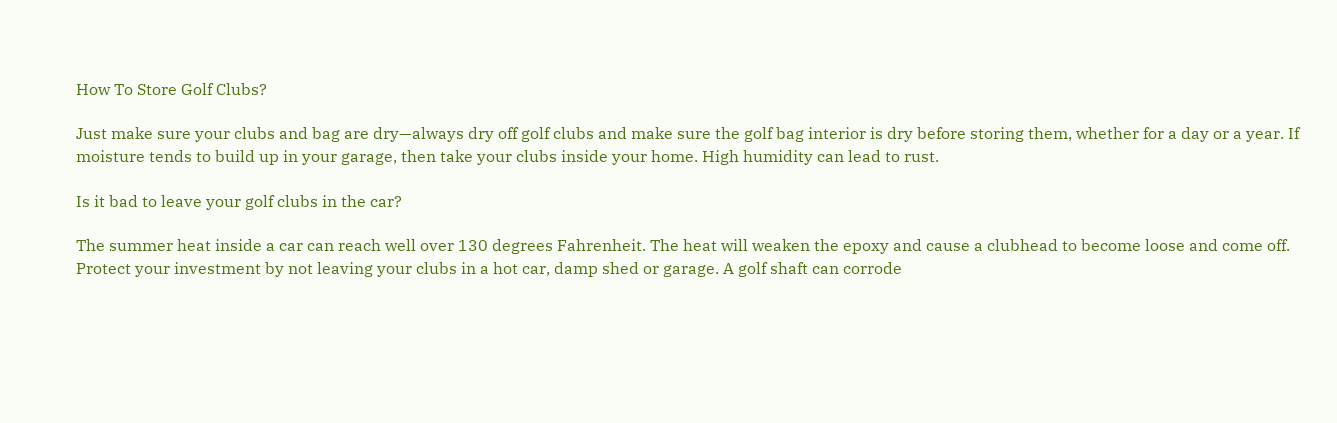How To Store Golf Clubs?

Just make sure your clubs and bag are dry—always dry off golf clubs and make sure the golf bag interior is dry before storing them, whether for a day or a year. If moisture tends to build up in your garage, then take your clubs inside your home. High humidity can lead to rust.

Is it bad to leave your golf clubs in the car?

The summer heat inside a car can reach well over 130 degrees Fahrenheit. The heat will weaken the epoxy and cause a clubhead to become loose and come off. Protect your investment by not leaving your clubs in a hot car, damp shed or garage. A golf shaft can corrode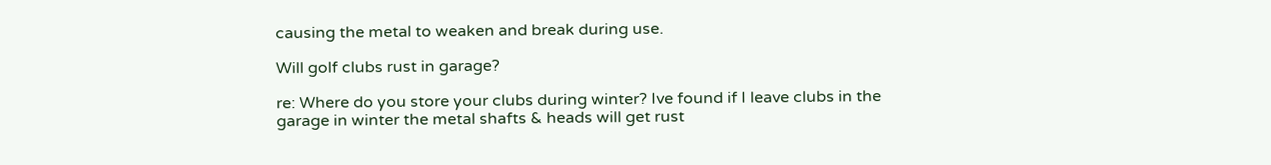causing the metal to weaken and break during use.

Will golf clubs rust in garage?

re: Where do you store your clubs during winter? Ive found if I leave clubs in the garage in winter the metal shafts & heads will get rust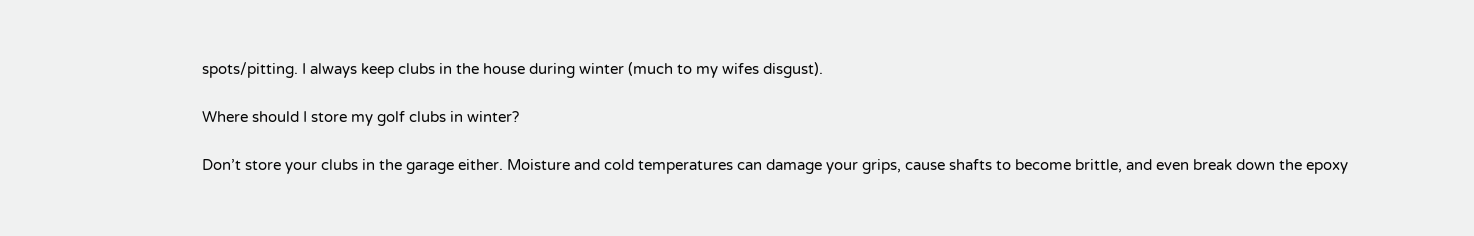spots/pitting. I always keep clubs in the house during winter (much to my wifes disgust).

Where should I store my golf clubs in winter?

Don’t store your clubs in the garage either. Moisture and cold temperatures can damage your grips, cause shafts to become brittle, and even break down the epoxy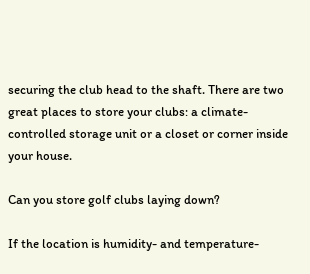securing the club head to the shaft. There are two great places to store your clubs: a climate-controlled storage unit or a closet or corner inside your house.

Can you store golf clubs laying down?

If the location is humidity- and temperature-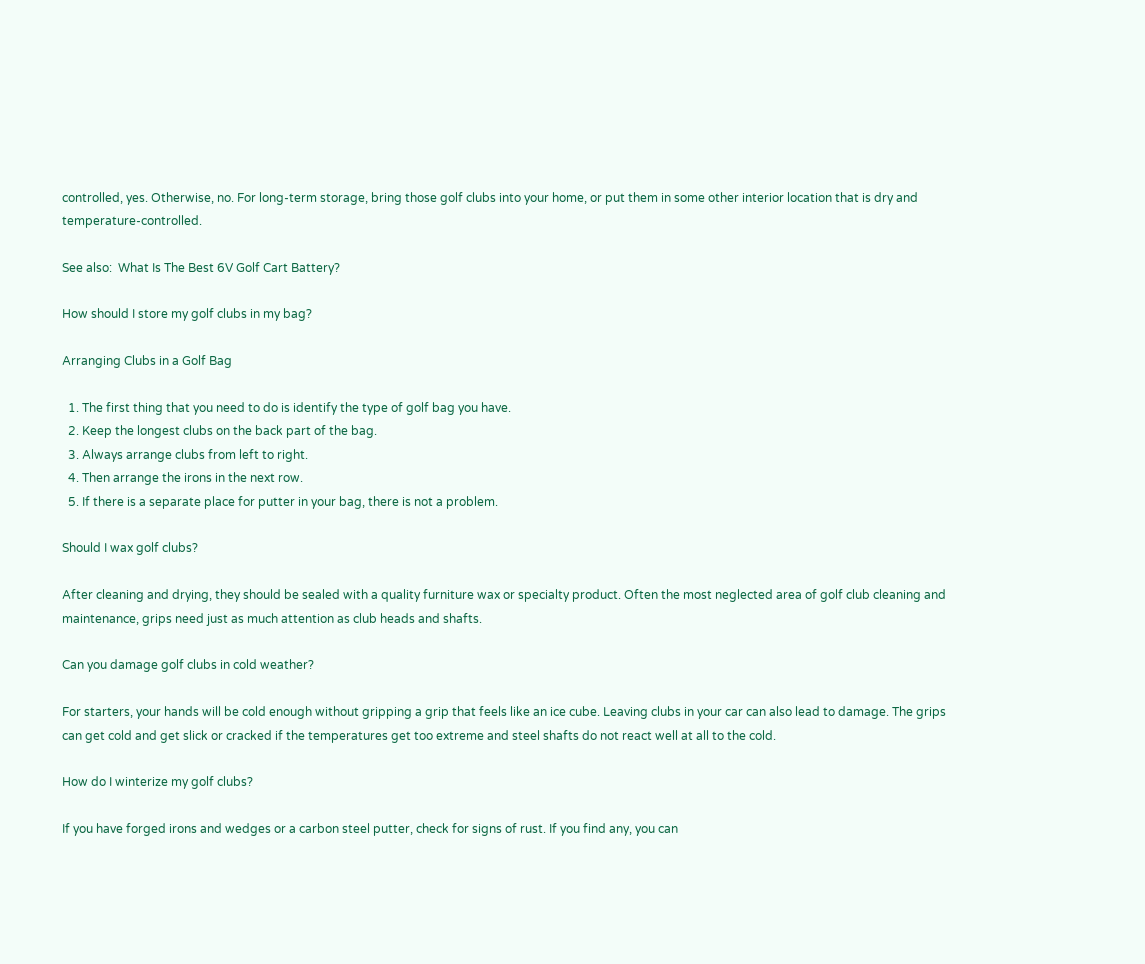controlled, yes. Otherwise, no. For long-term storage, bring those golf clubs into your home, or put them in some other interior location that is dry and temperature-controlled.

See also:  What Is The Best 6V Golf Cart Battery?

How should I store my golf clubs in my bag?

Arranging Clubs in a Golf Bag

  1. The first thing that you need to do is identify the type of golf bag you have.
  2. Keep the longest clubs on the back part of the bag.
  3. Always arrange clubs from left to right.
  4. Then arrange the irons in the next row.
  5. If there is a separate place for putter in your bag, there is not a problem.

Should I wax golf clubs?

After cleaning and drying, they should be sealed with a quality furniture wax or specialty product. Often the most neglected area of golf club cleaning and maintenance, grips need just as much attention as club heads and shafts.

Can you damage golf clubs in cold weather?

For starters, your hands will be cold enough without gripping a grip that feels like an ice cube. Leaving clubs in your car can also lead to damage. The grips can get cold and get slick or cracked if the temperatures get too extreme and steel shafts do not react well at all to the cold.

How do I winterize my golf clubs?

If you have forged irons and wedges or a carbon steel putter, check for signs of rust. If you find any, you can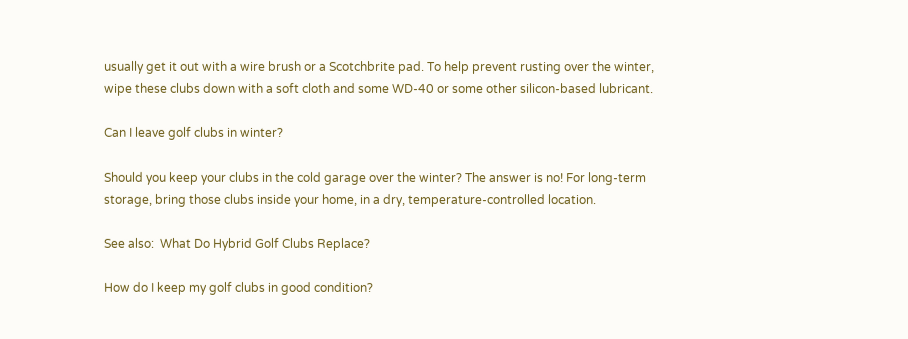usually get it out with a wire brush or a Scotchbrite pad. To help prevent rusting over the winter, wipe these clubs down with a soft cloth and some WD-40 or some other silicon-based lubricant.

Can I leave golf clubs in winter?

Should you keep your clubs in the cold garage over the winter? The answer is no! For long-term storage, bring those clubs inside your home, in a dry, temperature-controlled location.

See also:  What Do Hybrid Golf Clubs Replace?

How do I keep my golf clubs in good condition?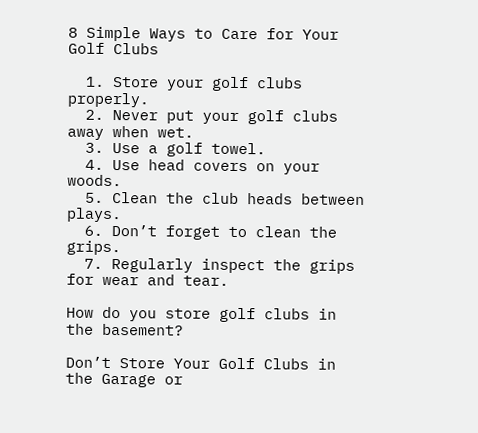8 Simple Ways to Care for Your Golf Clubs

  1. Store your golf clubs properly.
  2. Never put your golf clubs away when wet.
  3. Use a golf towel.
  4. Use head covers on your woods.
  5. Clean the club heads between plays.
  6. Don’t forget to clean the grips.
  7. Regularly inspect the grips for wear and tear.

How do you store golf clubs in the basement?

Don’t Store Your Golf Clubs in the Garage or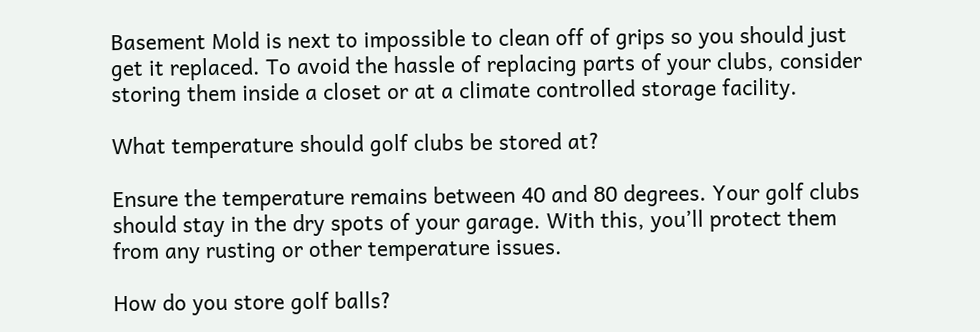Basement Mold is next to impossible to clean off of grips so you should just get it replaced. To avoid the hassle of replacing parts of your clubs, consider storing them inside a closet or at a climate controlled storage facility.

What temperature should golf clubs be stored at?

Ensure the temperature remains between 40 and 80 degrees. Your golf clubs should stay in the dry spots of your garage. With this, you’ll protect them from any rusting or other temperature issues.

How do you store golf balls?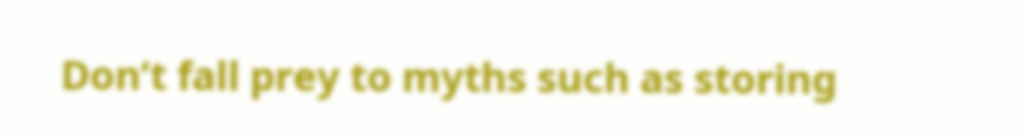Don’t fall prey to myths such as storing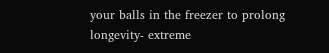your balls in the freezer to prolong longevity- extreme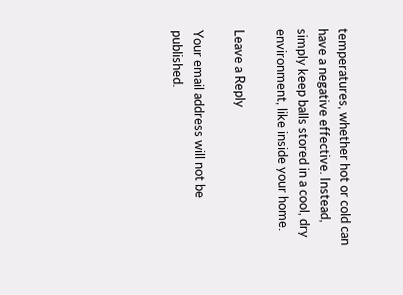temperatures, whether hot or cold can have a negative effective. Instead, simply keep balls stored in a cool, dry environment, like inside your home.

Leave a Reply

Your email address will not be published.